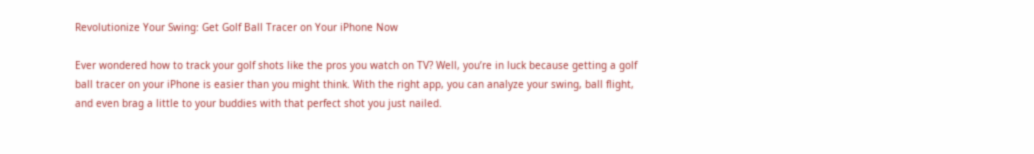Revolutionize Your Swing: Get Golf Ball Tracer on Your iPhone Now

Ever wondered how to track your golf shots like the pros you watch on TV? Well, you’re in luck because getting a golf ball tracer on your iPhone is easier than you might think. With the right app, you can analyze your swing, ball flight, and even brag a little to your buddies with that perfect shot you just nailed.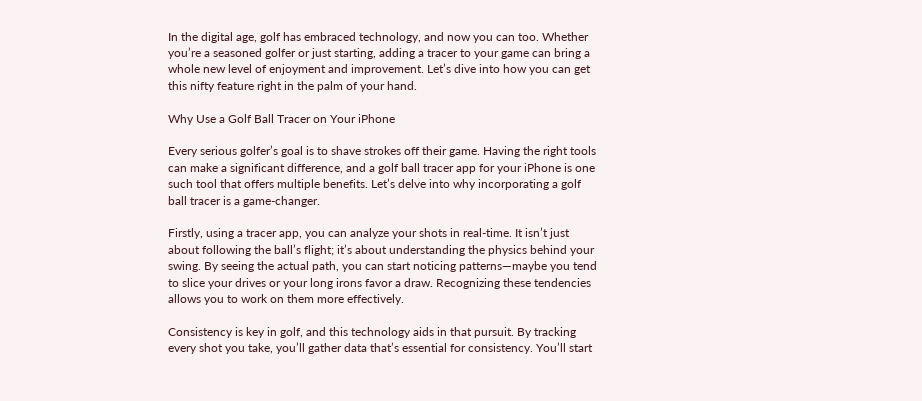In the digital age, golf has embraced technology, and now you can too. Whether you’re a seasoned golfer or just starting, adding a tracer to your game can bring a whole new level of enjoyment and improvement. Let’s dive into how you can get this nifty feature right in the palm of your hand.

Why Use a Golf Ball Tracer on Your iPhone

Every serious golfer’s goal is to shave strokes off their game. Having the right tools can make a significant difference, and a golf ball tracer app for your iPhone is one such tool that offers multiple benefits. Let’s delve into why incorporating a golf ball tracer is a game-changer.

Firstly, using a tracer app, you can analyze your shots in real-time. It isn’t just about following the ball’s flight; it’s about understanding the physics behind your swing. By seeing the actual path, you can start noticing patterns—maybe you tend to slice your drives or your long irons favor a draw. Recognizing these tendencies allows you to work on them more effectively.

Consistency is key in golf, and this technology aids in that pursuit. By tracking every shot you take, you’ll gather data that’s essential for consistency. You’ll start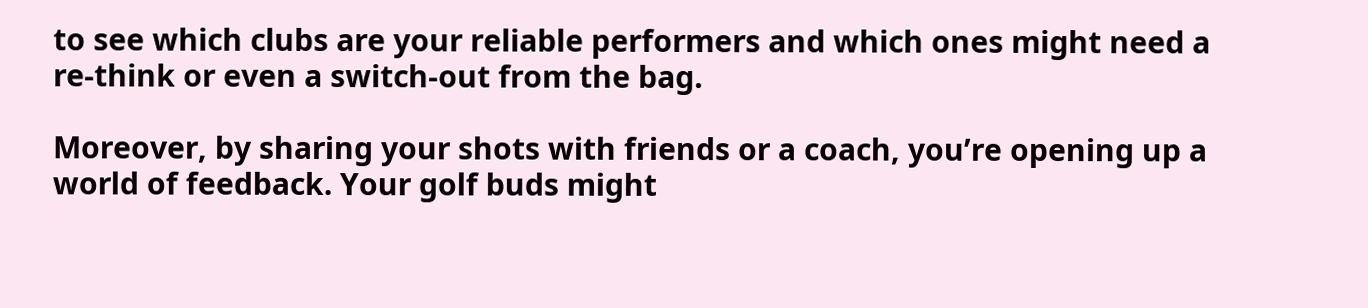to see which clubs are your reliable performers and which ones might need a re-think or even a switch-out from the bag.

Moreover, by sharing your shots with friends or a coach, you’re opening up a world of feedback. Your golf buds might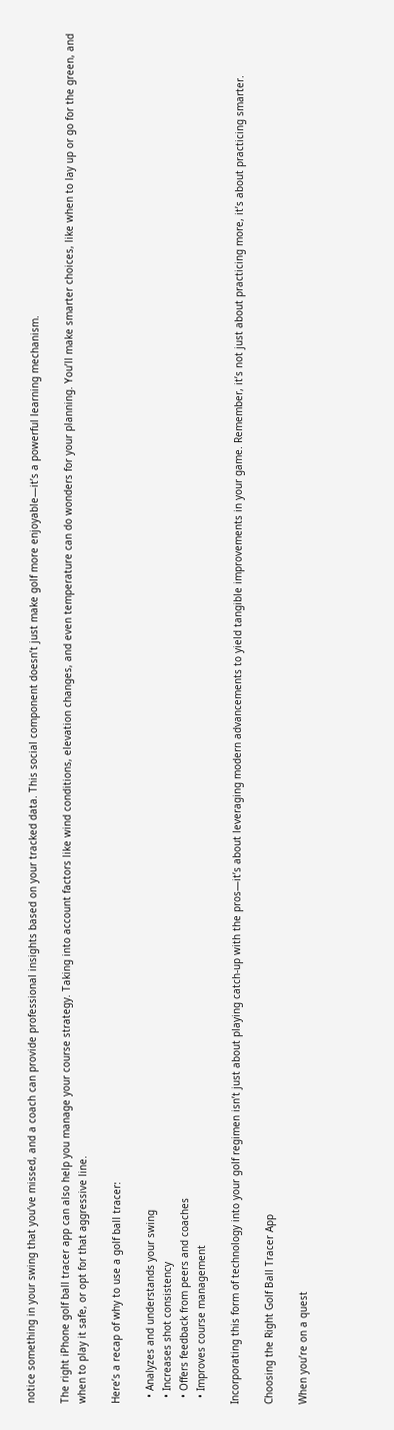notice something in your swing that you’ve missed, and a coach can provide professional insights based on your tracked data. This social component doesn’t just make golf more enjoyable—it’s a powerful learning mechanism.

The right iPhone golf ball tracer app can also help you manage your course strategy. Taking into account factors like wind conditions, elevation changes, and even temperature can do wonders for your planning. You’ll make smarter choices, like when to lay up or go for the green, and when to play it safe, or opt for that aggressive line.

Here’s a recap of why to use a golf ball tracer:

  • Analyzes and understands your swing
  • Increases shot consistency
  • Offers feedback from peers and coaches
  • Improves course management

Incorporating this form of technology into your golf regimen isn’t just about playing catch-up with the pros—it’s about leveraging modern advancements to yield tangible improvements in your game. Remember, it’s not just about practicing more, it’s about practicing smarter.

Choosing the Right Golf Ball Tracer App

When you’re on a quest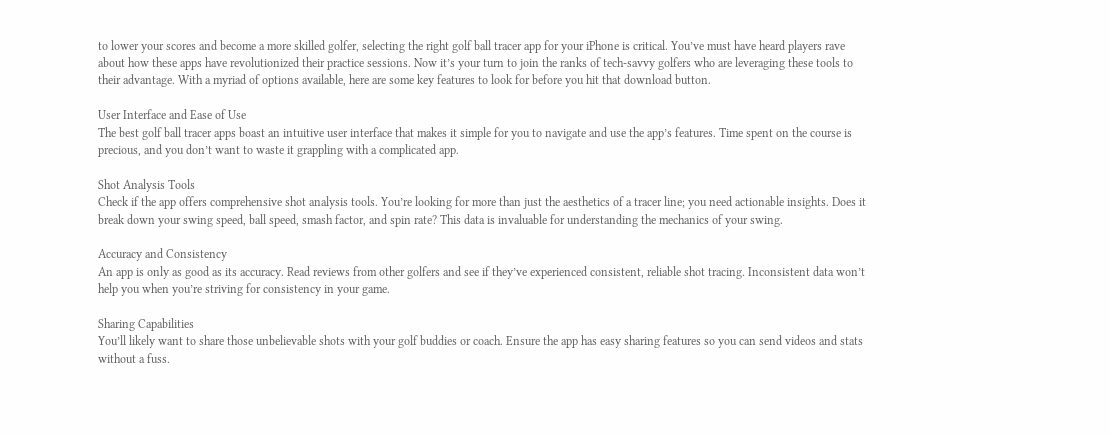to lower your scores and become a more skilled golfer, selecting the right golf ball tracer app for your iPhone is critical. You’ve must have heard players rave about how these apps have revolutionized their practice sessions. Now it’s your turn to join the ranks of tech-savvy golfers who are leveraging these tools to their advantage. With a myriad of options available, here are some key features to look for before you hit that download button.

User Interface and Ease of Use
The best golf ball tracer apps boast an intuitive user interface that makes it simple for you to navigate and use the app’s features. Time spent on the course is precious, and you don’t want to waste it grappling with a complicated app.

Shot Analysis Tools
Check if the app offers comprehensive shot analysis tools. You’re looking for more than just the aesthetics of a tracer line; you need actionable insights. Does it break down your swing speed, ball speed, smash factor, and spin rate? This data is invaluable for understanding the mechanics of your swing.

Accuracy and Consistency
An app is only as good as its accuracy. Read reviews from other golfers and see if they’ve experienced consistent, reliable shot tracing. Inconsistent data won’t help you when you’re striving for consistency in your game.

Sharing Capabilities
You’ll likely want to share those unbelievable shots with your golf buddies or coach. Ensure the app has easy sharing features so you can send videos and stats without a fuss.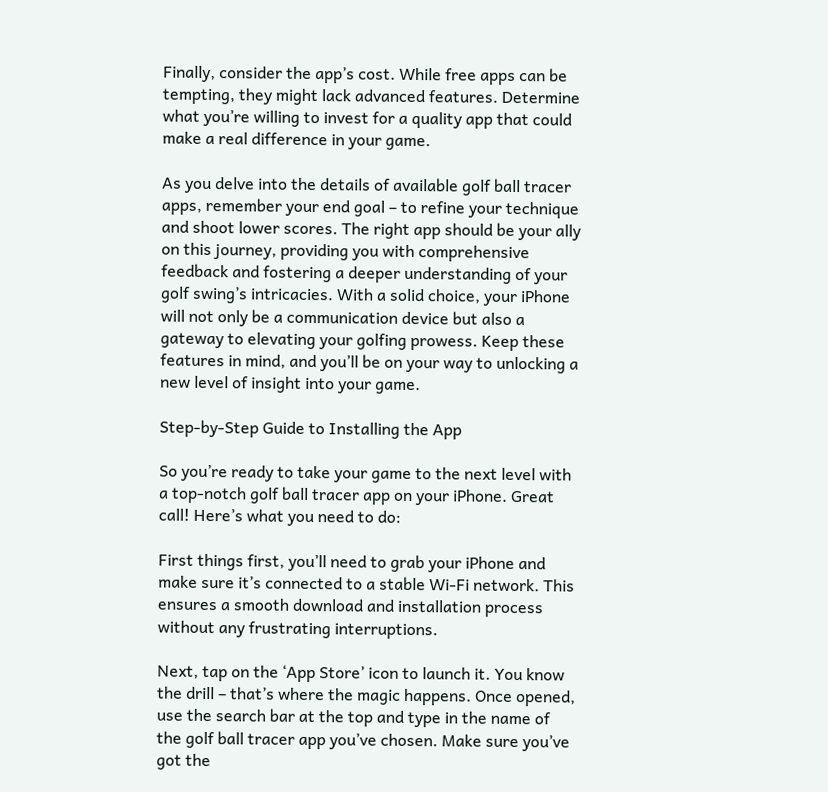Finally, consider the app’s cost. While free apps can be tempting, they might lack advanced features. Determine what you’re willing to invest for a quality app that could make a real difference in your game.

As you delve into the details of available golf ball tracer apps, remember your end goal – to refine your technique and shoot lower scores. The right app should be your ally on this journey, providing you with comprehensive feedback and fostering a deeper understanding of your golf swing’s intricacies. With a solid choice, your iPhone will not only be a communication device but also a gateway to elevating your golfing prowess. Keep these features in mind, and you’ll be on your way to unlocking a new level of insight into your game.

Step-by-Step Guide to Installing the App

So you’re ready to take your game to the next level with a top-notch golf ball tracer app on your iPhone. Great call! Here’s what you need to do:

First things first, you’ll need to grab your iPhone and make sure it’s connected to a stable Wi-Fi network. This ensures a smooth download and installation process without any frustrating interruptions.

Next, tap on the ‘App Store’ icon to launch it. You know the drill – that’s where the magic happens. Once opened, use the search bar at the top and type in the name of the golf ball tracer app you’ve chosen. Make sure you’ve got the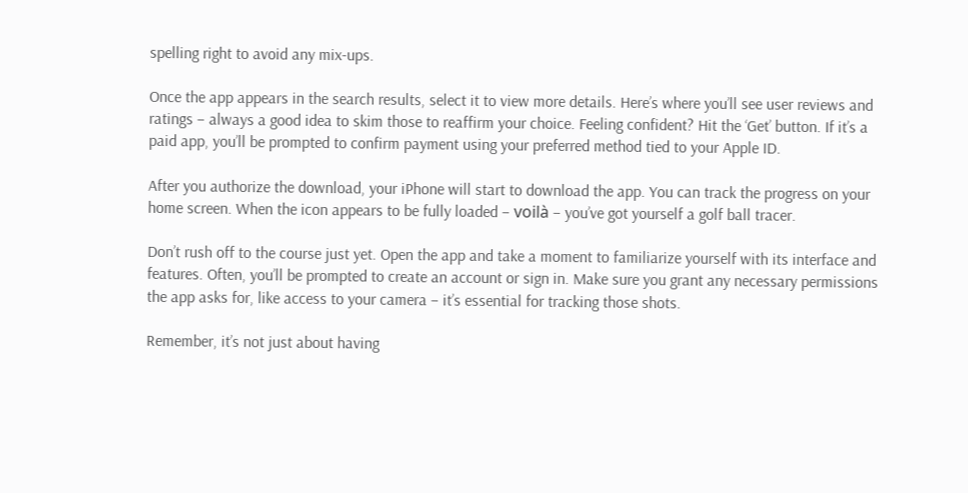spelling right to avoid any mix-ups.

Once the app appears in the search results, select it to view more details. Here’s where you’ll see user reviews and ratings – always a good idea to skim those to reaffirm your choice. Feeling confident? Hit the ‘Get’ button. If it’s a paid app, you’ll be prompted to confirm payment using your preferred method tied to your Apple ID.

After you authorize the download, your iPhone will start to download the app. You can track the progress on your home screen. When the icon appears to be fully loaded – voilà – you’ve got yourself a golf ball tracer.

Don’t rush off to the course just yet. Open the app and take a moment to familiarize yourself with its interface and features. Often, you’ll be prompted to create an account or sign in. Make sure you grant any necessary permissions the app asks for, like access to your camera – it’s essential for tracking those shots.

Remember, it’s not just about having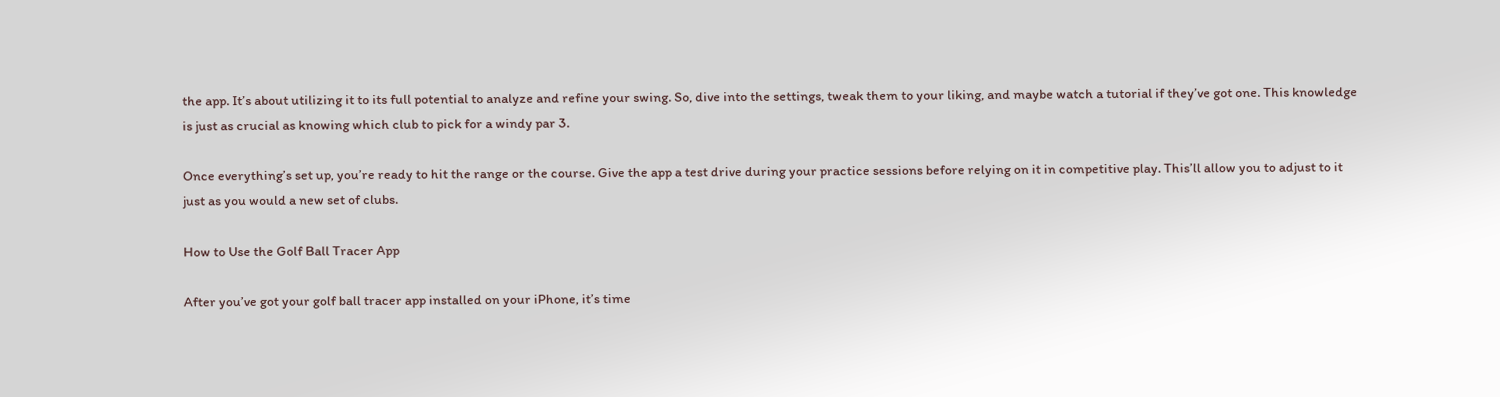the app. It’s about utilizing it to its full potential to analyze and refine your swing. So, dive into the settings, tweak them to your liking, and maybe watch a tutorial if they’ve got one. This knowledge is just as crucial as knowing which club to pick for a windy par 3.

Once everything’s set up, you’re ready to hit the range or the course. Give the app a test drive during your practice sessions before relying on it in competitive play. This’ll allow you to adjust to it just as you would a new set of clubs.

How to Use the Golf Ball Tracer App

After you’ve got your golf ball tracer app installed on your iPhone, it’s time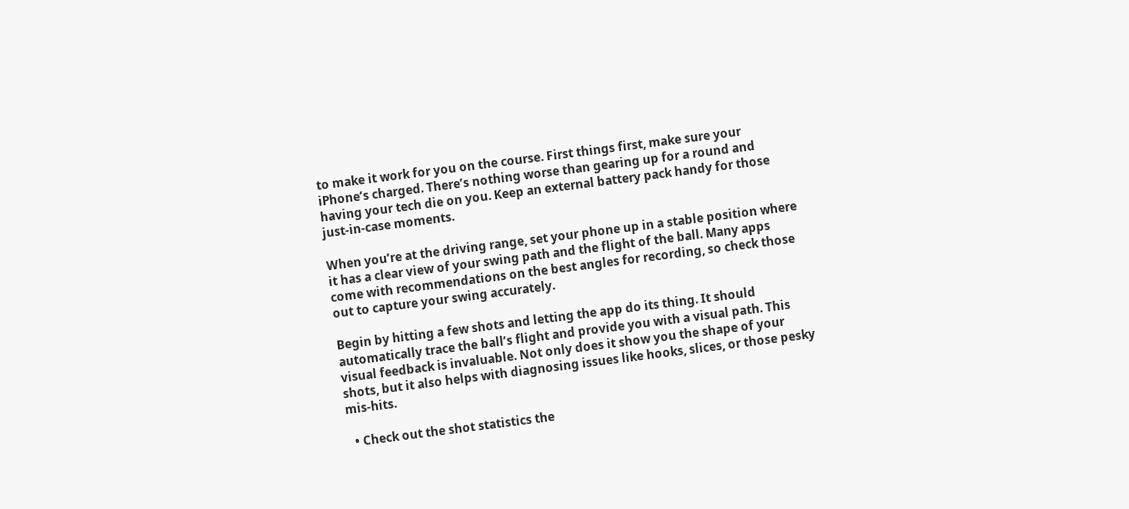to make it work for you on the course. First things first, make sure your iPhone’s charged. There’s nothing worse than gearing up for a round and having your tech die on you. Keep an external battery pack handy for those just-in-case moments.

When you’re at the driving range, set your phone up in a stable position where it has a clear view of your swing path and the flight of the ball. Many apps come with recommendations on the best angles for recording, so check those out to capture your swing accurately.

Begin by hitting a few shots and letting the app do its thing. It should automatically trace the ball’s flight and provide you with a visual path. This visual feedback is invaluable. Not only does it show you the shape of your shots, but it also helps with diagnosing issues like hooks, slices, or those pesky mis-hits.

  • Check out the shot statistics the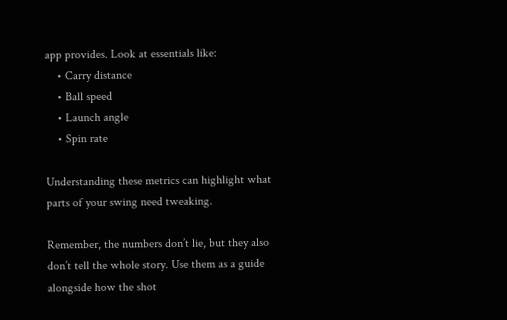app provides. Look at essentials like:
    • Carry distance
    • Ball speed
    • Launch angle
    • Spin rate

Understanding these metrics can highlight what parts of your swing need tweaking.

Remember, the numbers don’t lie, but they also don’t tell the whole story. Use them as a guide alongside how the shot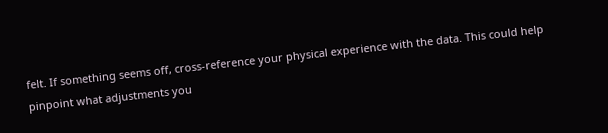felt. If something seems off, cross-reference your physical experience with the data. This could help pinpoint what adjustments you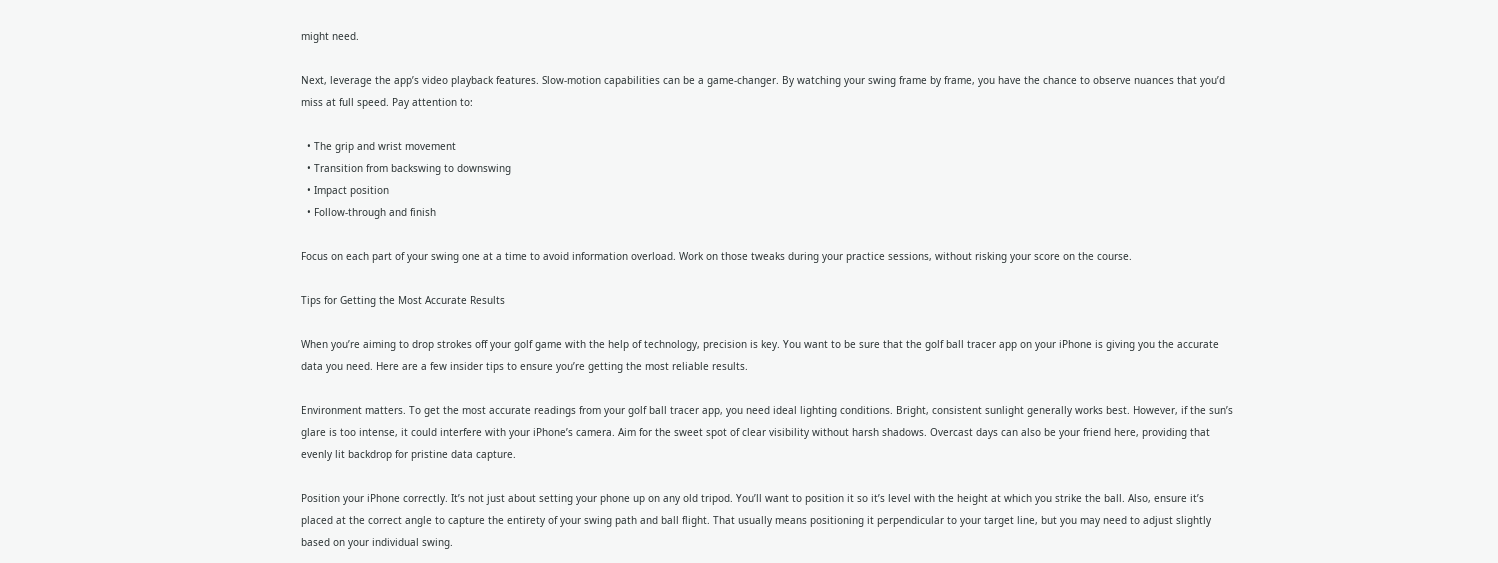might need.

Next, leverage the app’s video playback features. Slow-motion capabilities can be a game-changer. By watching your swing frame by frame, you have the chance to observe nuances that you’d miss at full speed. Pay attention to:

  • The grip and wrist movement
  • Transition from backswing to downswing
  • Impact position
  • Follow-through and finish

Focus on each part of your swing one at a time to avoid information overload. Work on those tweaks during your practice sessions, without risking your score on the course.

Tips for Getting the Most Accurate Results

When you’re aiming to drop strokes off your golf game with the help of technology, precision is key. You want to be sure that the golf ball tracer app on your iPhone is giving you the accurate data you need. Here are a few insider tips to ensure you’re getting the most reliable results.

Environment matters. To get the most accurate readings from your golf ball tracer app, you need ideal lighting conditions. Bright, consistent sunlight generally works best. However, if the sun’s glare is too intense, it could interfere with your iPhone’s camera. Aim for the sweet spot of clear visibility without harsh shadows. Overcast days can also be your friend here, providing that evenly lit backdrop for pristine data capture.

Position your iPhone correctly. It’s not just about setting your phone up on any old tripod. You’ll want to position it so it’s level with the height at which you strike the ball. Also, ensure it’s placed at the correct angle to capture the entirety of your swing path and ball flight. That usually means positioning it perpendicular to your target line, but you may need to adjust slightly based on your individual swing.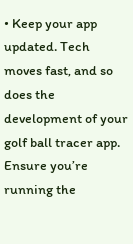• Keep your app updated. Tech moves fast, and so does the development of your golf ball tracer app. Ensure you’re running the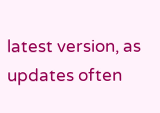latest version, as updates often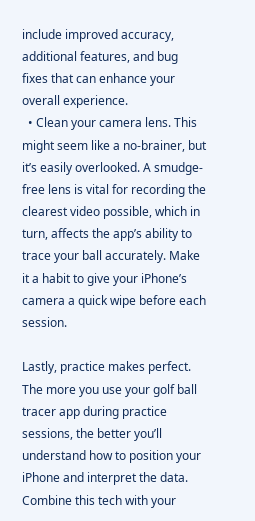include improved accuracy, additional features, and bug fixes that can enhance your overall experience.
  • Clean your camera lens. This might seem like a no-brainer, but it’s easily overlooked. A smudge-free lens is vital for recording the clearest video possible, which in turn, affects the app’s ability to trace your ball accurately. Make it a habit to give your iPhone’s camera a quick wipe before each session.

Lastly, practice makes perfect. The more you use your golf ball tracer app during practice sessions, the better you’ll understand how to position your iPhone and interpret the data. Combine this tech with your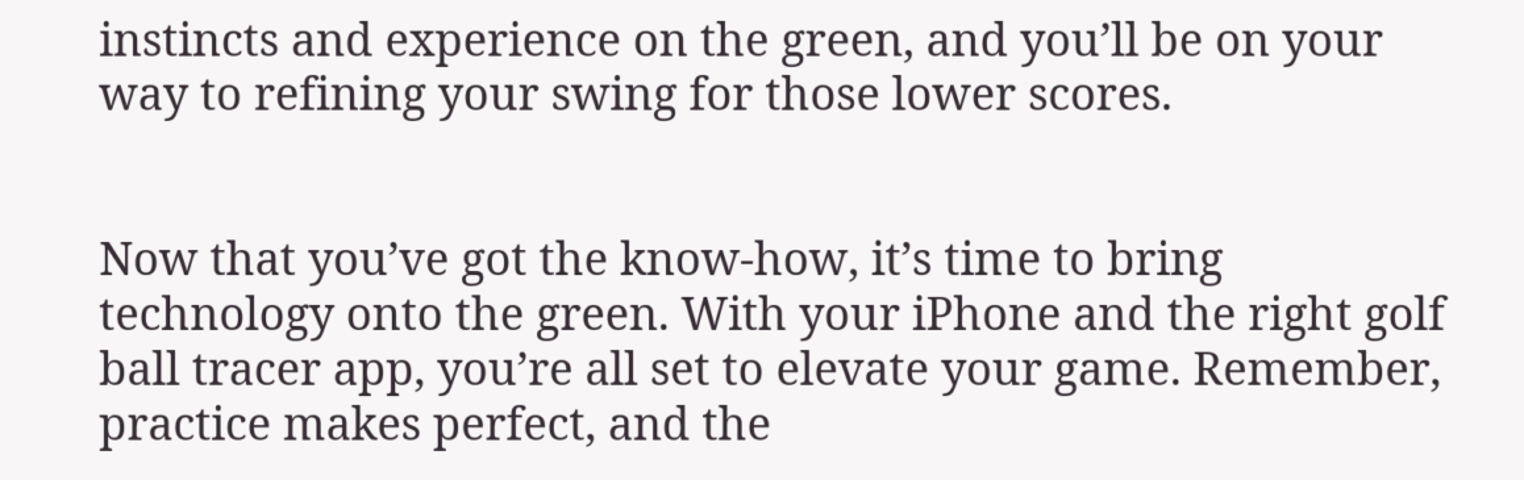instincts and experience on the green, and you’ll be on your way to refining your swing for those lower scores.


Now that you’ve got the know-how, it’s time to bring technology onto the green. With your iPhone and the right golf ball tracer app, you’re all set to elevate your game. Remember, practice makes perfect, and the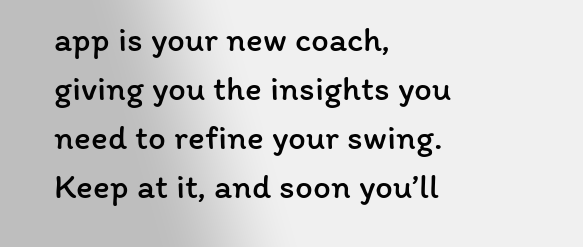app is your new coach, giving you the insights you need to refine your swing. Keep at it, and soon you’ll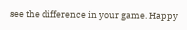see the difference in your game. Happy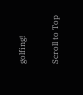golfing!

Scroll to Top